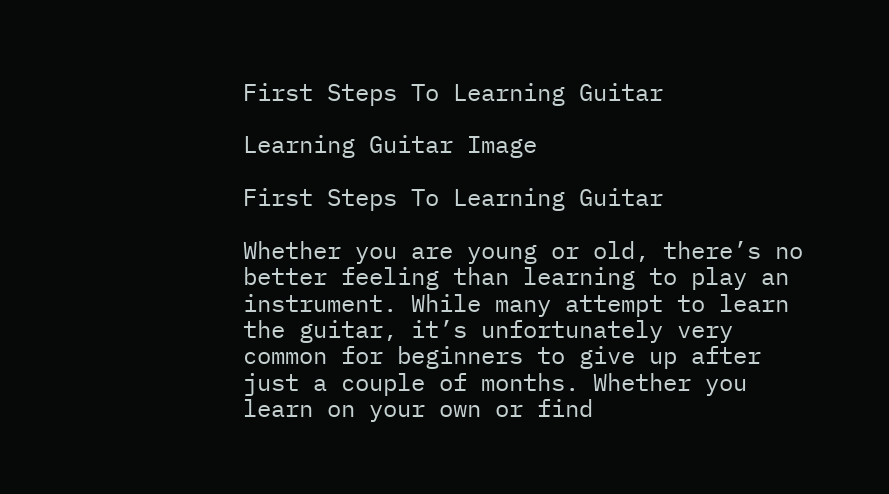First Steps To Learning Guitar

Learning Guitar Image

First Steps To Learning Guitar

Whether you are young or old, there’s no better feeling than learning to play an instrument. While many attempt to learn the guitar, it’s unfortunately very common for beginners to give up after just a couple of months. Whether you learn on your own or find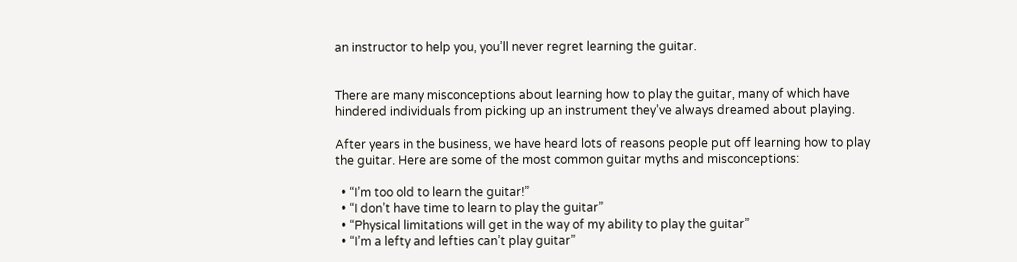an instructor to help you, you’ll never regret learning the guitar.


There are many misconceptions about learning how to play the guitar, many of which have hindered individuals from picking up an instrument they’ve always dreamed about playing.

After years in the business, we have heard lots of reasons people put off learning how to play the guitar. Here are some of the most common guitar myths and misconceptions:

  • “I’m too old to learn the guitar!”
  • “I don’t have time to learn to play the guitar”
  • “Physical limitations will get in the way of my ability to play the guitar”
  • “I’m a lefty and lefties can’t play guitar”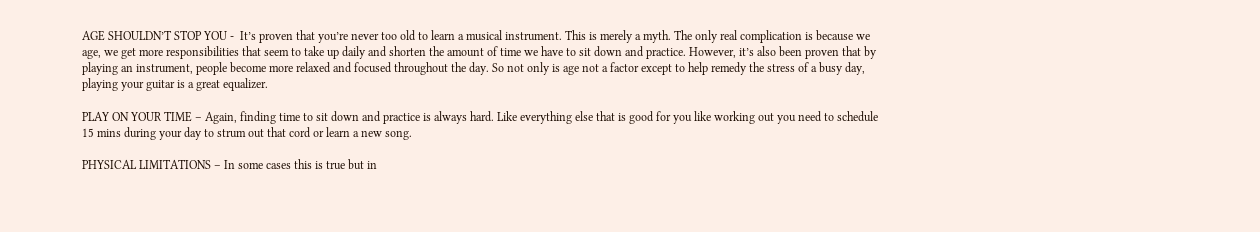AGE SHOULDN’T STOP YOU -  It’s proven that you’re never too old to learn a musical instrument. This is merely a myth. The only real complication is because we age, we get more responsibilities that seem to take up daily and shorten the amount of time we have to sit down and practice. However, it’s also been proven that by playing an instrument, people become more relaxed and focused throughout the day. So not only is age not a factor except to help remedy the stress of a busy day, playing your guitar is a great equalizer.

PLAY ON YOUR TIME – Again, finding time to sit down and practice is always hard. Like everything else that is good for you like working out you need to schedule 15 mins during your day to strum out that cord or learn a new song.

PHYSICAL LIMITATIONS – In some cases this is true but in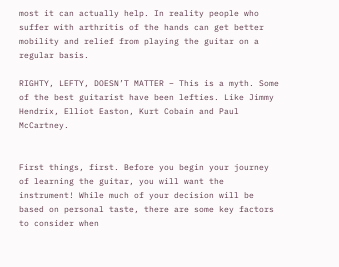most it can actually help. In reality people who suffer with arthritis of the hands can get better mobility and relief from playing the guitar on a regular basis.

RIGHTY, LEFTY, DOESN’T MATTER – This is a myth. Some of the best guitarist have been lefties. Like Jimmy Hendrix, Elliot Easton, Kurt Cobain and Paul McCartney.


First things, first. Before you begin your journey of learning the guitar, you will want the instrument! While much of your decision will be based on personal taste, there are some key factors to consider when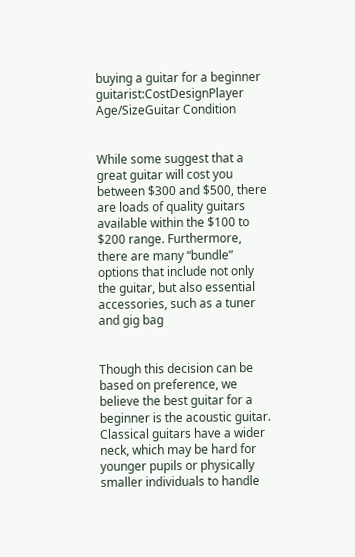buying a guitar for a beginner guitarist:CostDesignPlayer Age/SizeGuitar Condition


While some suggest that a great guitar will cost you between $300 and $500, there are loads of quality guitars available within the $100 to $200 range. Furthermore, there are many “bundle” options that include not only the guitar, but also essential accessories, such as a tuner and gig bag


Though this decision can be based on preference, we believe the best guitar for a beginner is the acoustic guitar. Classical guitars have a wider neck, which may be hard for younger pupils or physically smaller individuals to handle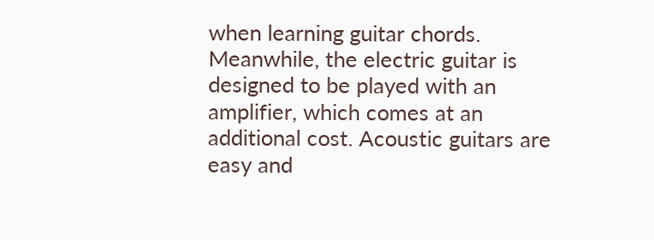when learning guitar chords. Meanwhile, the electric guitar is designed to be played with an amplifier, which comes at an additional cost. Acoustic guitars are easy and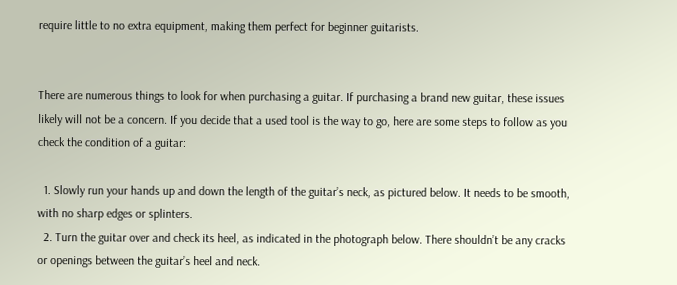require little to no extra equipment, making them perfect for beginner guitarists.


There are numerous things to look for when purchasing a guitar. If purchasing a brand new guitar, these issues likely will not be a concern. If you decide that a used tool is the way to go, here are some steps to follow as you check the condition of a guitar:

  1. Slowly run your hands up and down the length of the guitar’s neck, as pictured below. It needs to be smooth, with no sharp edges or splinters.
  2. Turn the guitar over and check its heel, as indicated in the photograph below. There shouldn’t be any cracks or openings between the guitar’s heel and neck.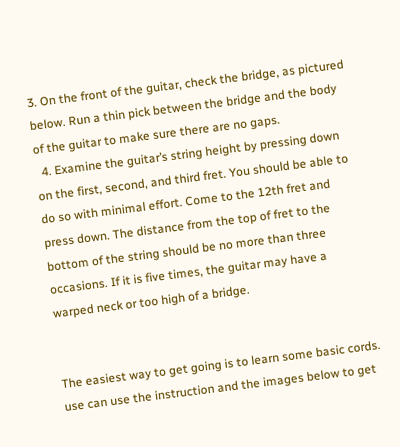3. On the front of the guitar, check the bridge, as pictured below. Run a thin pick between the bridge and the body of the guitar to make sure there are no gaps.
  4. Examine the guitar’s string height by pressing down on the first, second, and third fret. You should be able to do so with minimal effort. Come to the 12th fret and press down. The distance from the top of fret to the bottom of the string should be no more than three occasions. If it is five times, the guitar may have a warped neck or too high of a bridge.


The easiest way to get going is to learn some basic cords. use can use the instruction and the images below to get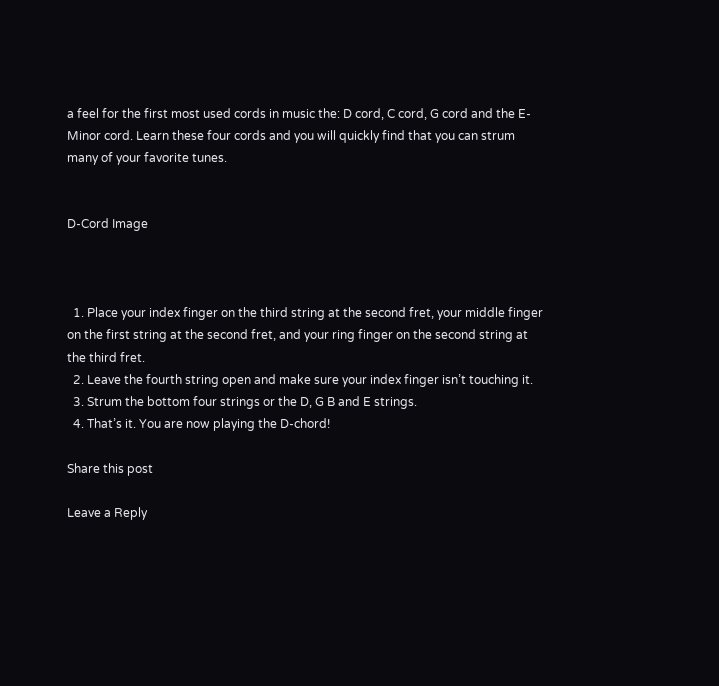a feel for the first most used cords in music the: D cord, C cord, G cord and the E-Minor cord. Learn these four cords and you will quickly find that you can strum many of your favorite tunes.


D-Cord Image



  1. Place your index finger on the third string at the second fret, your middle finger on the first string at the second fret, and your ring finger on the second string at the third fret.
  2. Leave the fourth string open and make sure your index finger isn’t touching it.
  3. Strum the bottom four strings or the D, G B and E strings.
  4. That’s it. You are now playing the D-chord!

Share this post

Leave a Reply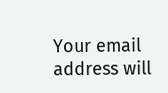Your email address will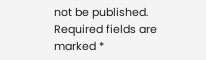not be published. Required fields are marked *